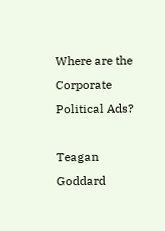Where are the Corporate Political Ads?

Teagan Goddard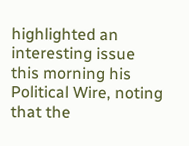highlighted an interesting issue this morning his Political Wire, noting that the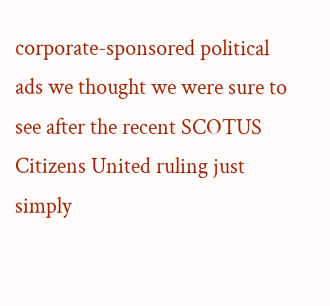corporate-sponsored political ads we thought we were sure to see after the recent SCOTUS Citizens United ruling just simply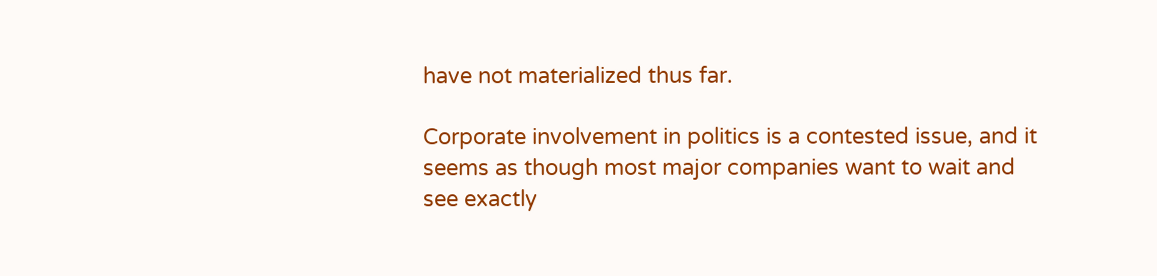have not materialized thus far.

Corporate involvement in politics is a contested issue, and it seems as though most major companies want to wait and see exactly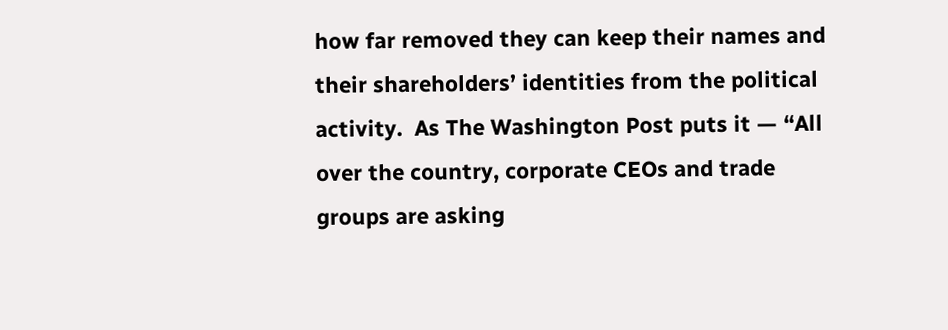how far removed they can keep their names and their shareholders’ identities from the political activity.  As The Washington Post puts it — “All over the country, corporate CEOs and trade groups are asking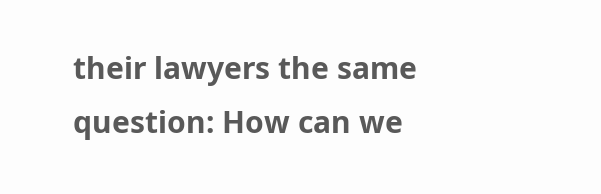their lawyers the same question: How can we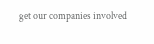get our companies involved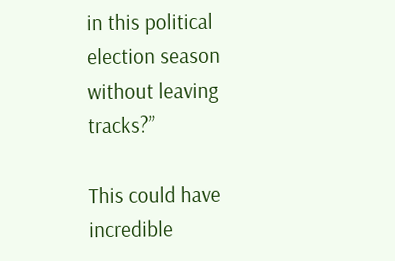in this political election season without leaving tracks?”

This could have incredible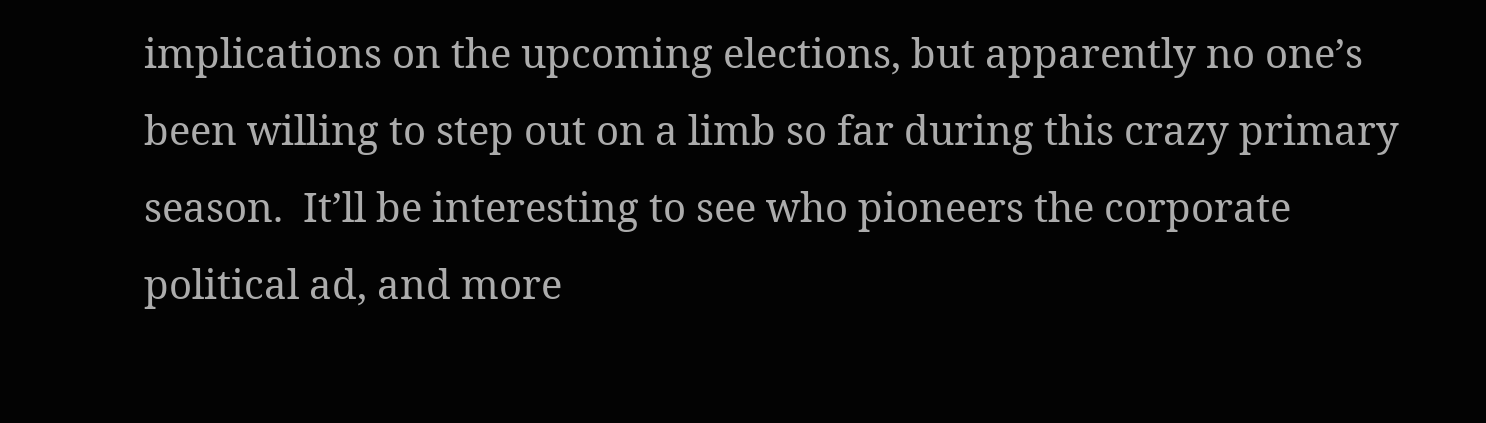implications on the upcoming elections, but apparently no one’s been willing to step out on a limb so far during this crazy primary season.  It’ll be interesting to see who pioneers the corporate political ad, and more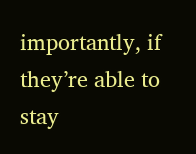importantly, if they’re able to stay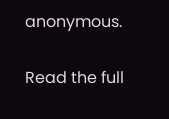anonymous.

Read the full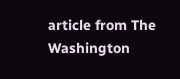article from The Washington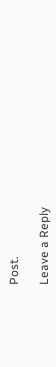Post.

Leave a Reply